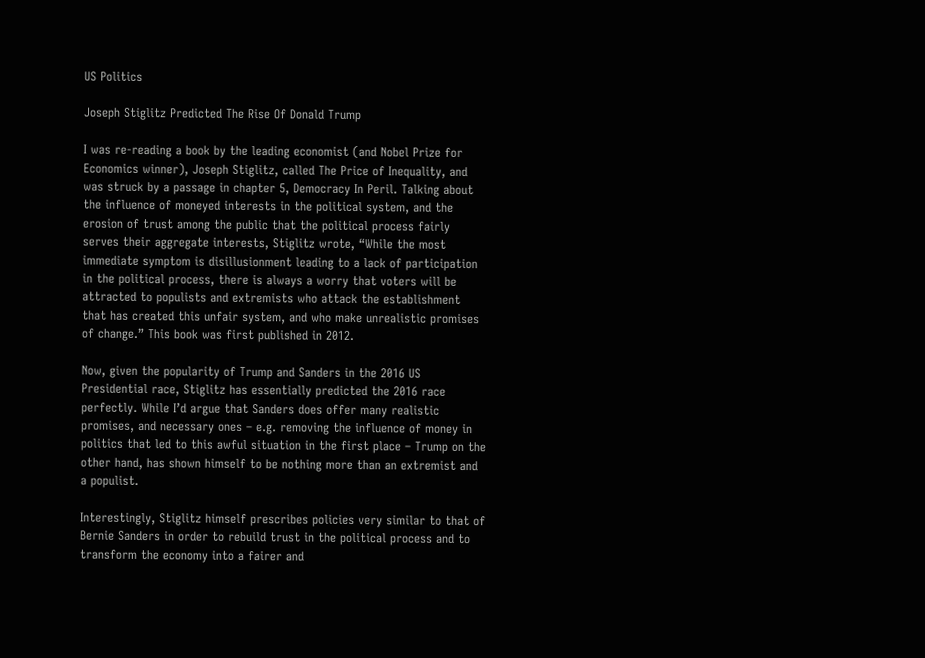US Politics

Joseph Stiglitz Predicted The Rise Of Donald Trump

I was re-reading a book by the leading economist (and Nobel Prize for Economics winner), Joseph Stiglitz, called The Price of Inequality, and was struck by a passage in chapter 5, Democracy In Peril. Talking about the influence of moneyed interests in the political system, and the erosion of trust among the public that the political process fairly serves their aggregate interests, Stiglitz wrote, “While the most immediate symptom is disillusionment leading to a lack of participation in the political process, there is always a worry that voters will be attracted to populists and extremists who attack the establishment that has created this unfair system, and who make unrealistic promises of change.” This book was first published in 2012.

Now, given the popularity of Trump and Sanders in the 2016 US Presidential race, Stiglitz has essentially predicted the 2016 race perfectly. While I’d argue that Sanders does offer many realistic promises, and necessary ones – e.g. removing the influence of money in politics that led to this awful situation in the first place – Trump on the other hand, has shown himself to be nothing more than an extremist and a populist.

Interestingly, Stiglitz himself prescribes policies very similar to that of Bernie Sanders in order to rebuild trust in the political process and to transform the economy into a fairer and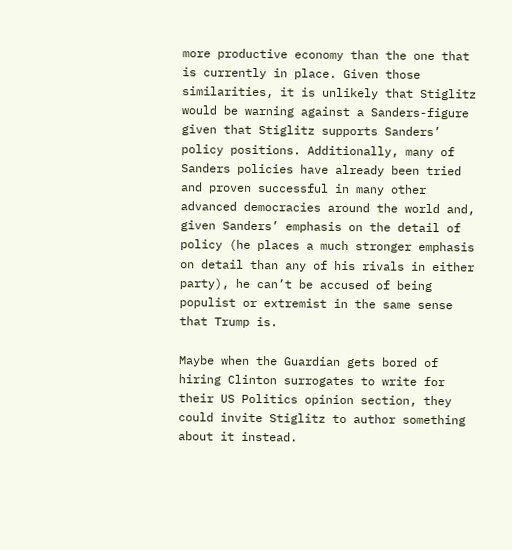more productive economy than the one that is currently in place. Given those similarities, it is unlikely that Stiglitz would be warning against a Sanders-figure given that Stiglitz supports Sanders’ policy positions. Additionally, many of Sanders policies have already been tried and proven successful in many other advanced democracies around the world and, given Sanders’ emphasis on the detail of policy (he places a much stronger emphasis on detail than any of his rivals in either party), he can’t be accused of being populist or extremist in the same sense that Trump is.

Maybe when the Guardian gets bored of hiring Clinton surrogates to write for their US Politics opinion section, they could invite Stiglitz to author something about it instead.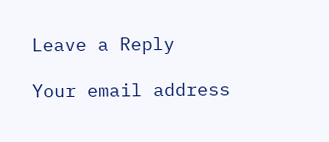Leave a Reply

Your email address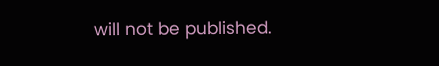will not be published.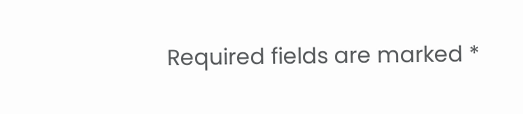Required fields are marked *